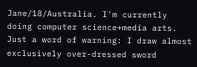Jane/18/Australia. I'm currently doing computer science+media arts. Just a word of warning: I draw almost exclusively over-dressed sword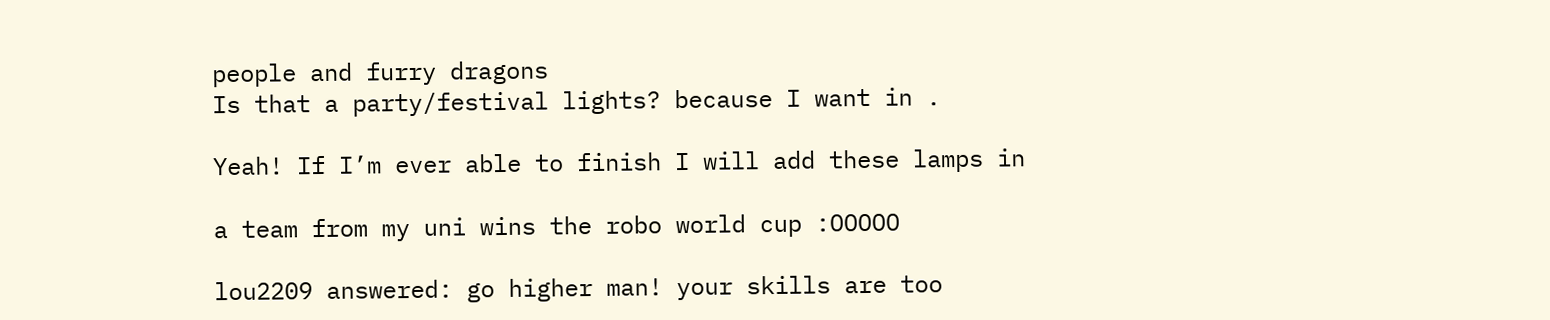people and furry dragons
Is that a party/festival lights? because I want in .

Yeah! If I’m ever able to finish I will add these lamps in

a team from my uni wins the robo world cup :OOOOO

lou2209 answered: go higher man! your skills are too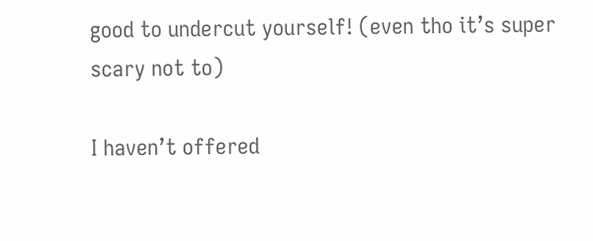good to undercut yourself! (even tho it’s super scary not to)

I haven’t offered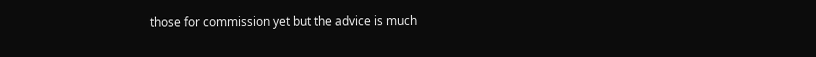those for commission yet but the advice is much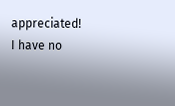appreciated! I have no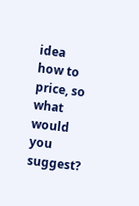idea how to price, so what would you suggest?